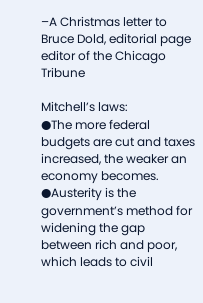–A Christmas letter to Bruce Dold, editorial page editor of the Chicago Tribune

Mitchell’s laws:
●The more federal budgets are cut and taxes increased, the weaker an economy becomes.
●Austerity is the government’s method for widening the gap between rich and poor,
which leads to civil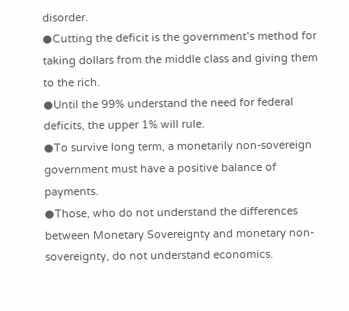disorder.
●Cutting the deficit is the government’s method for taking dollars from the middle class and giving them to the rich.
●Until the 99% understand the need for federal deficits, the upper 1% will rule.
●To survive long term, a monetarily non-sovereign government must have a positive balance of payments.
●Those, who do not understand the differences between Monetary Sovereignty and monetary non-sovereignty, do not understand economics.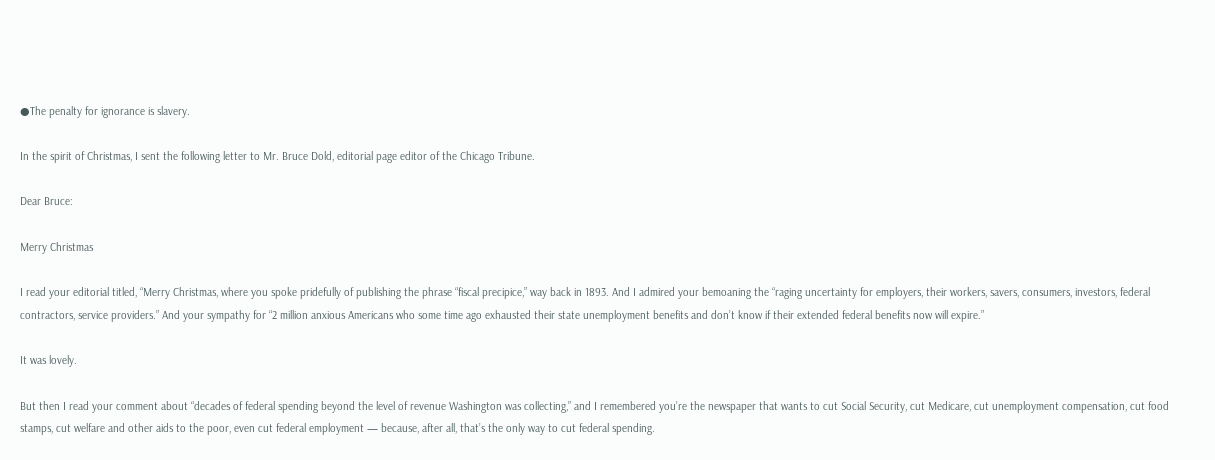●The penalty for ignorance is slavery.

In the spirit of Christmas, I sent the following letter to Mr. Bruce Dold, editorial page editor of the Chicago Tribune.

Dear Bruce:

Merry Christmas

I read your editorial titled, “Merry Christmas, where you spoke pridefully of publishing the phrase “fiscal precipice,” way back in 1893. And I admired your bemoaning the “raging uncertainty for employers, their workers, savers, consumers, investors, federal contractors, service providers.” And your sympathy for “2 million anxious Americans who some time ago exhausted their state unemployment benefits and don’t know if their extended federal benefits now will expire.”

It was lovely.

But then I read your comment about “decades of federal spending beyond the level of revenue Washington was collecting,” and I remembered you’re the newspaper that wants to cut Social Security, cut Medicare, cut unemployment compensation, cut food stamps, cut welfare and other aids to the poor, even cut federal employment — because, after all, that’s the only way to cut federal spending.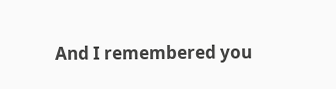And I remembered you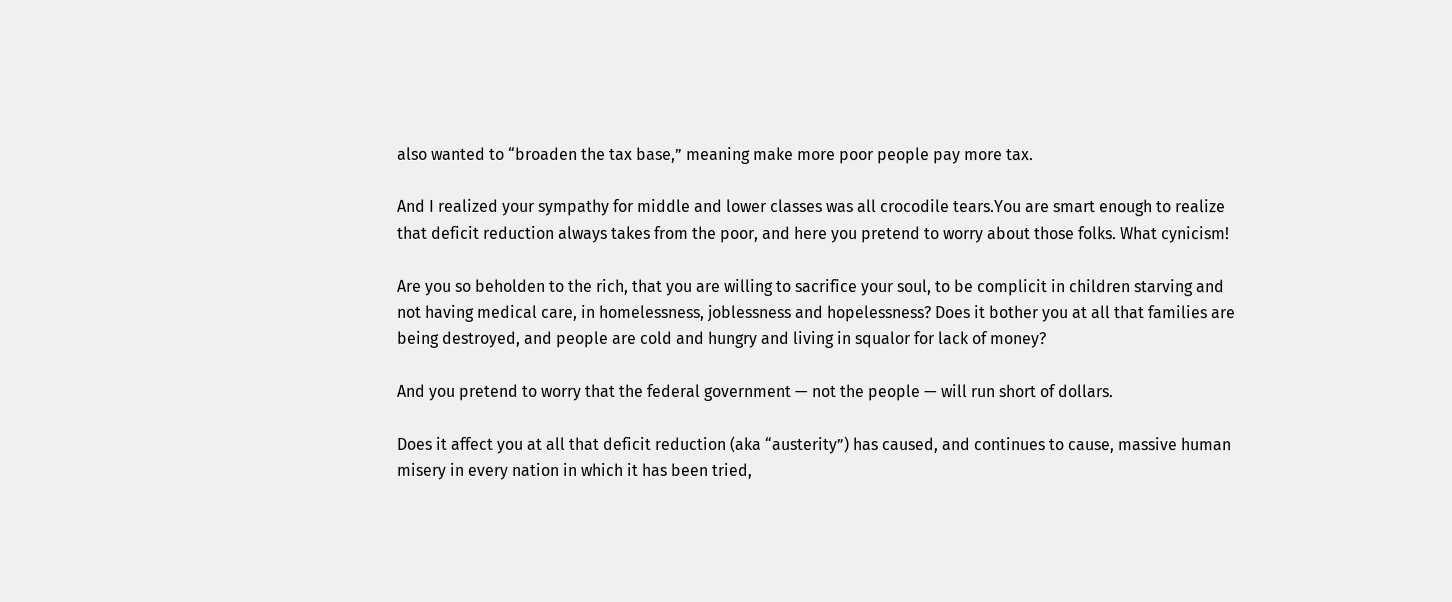also wanted to “broaden the tax base,” meaning make more poor people pay more tax.

And I realized your sympathy for middle and lower classes was all crocodile tears.You are smart enough to realize that deficit reduction always takes from the poor, and here you pretend to worry about those folks. What cynicism!

Are you so beholden to the rich, that you are willing to sacrifice your soul, to be complicit in children starving and not having medical care, in homelessness, joblessness and hopelessness? Does it bother you at all that families are being destroyed, and people are cold and hungry and living in squalor for lack of money?

And you pretend to worry that the federal government — not the people — will run short of dollars.

Does it affect you at all that deficit reduction (aka “austerity”) has caused, and continues to cause, massive human misery in every nation in which it has been tried,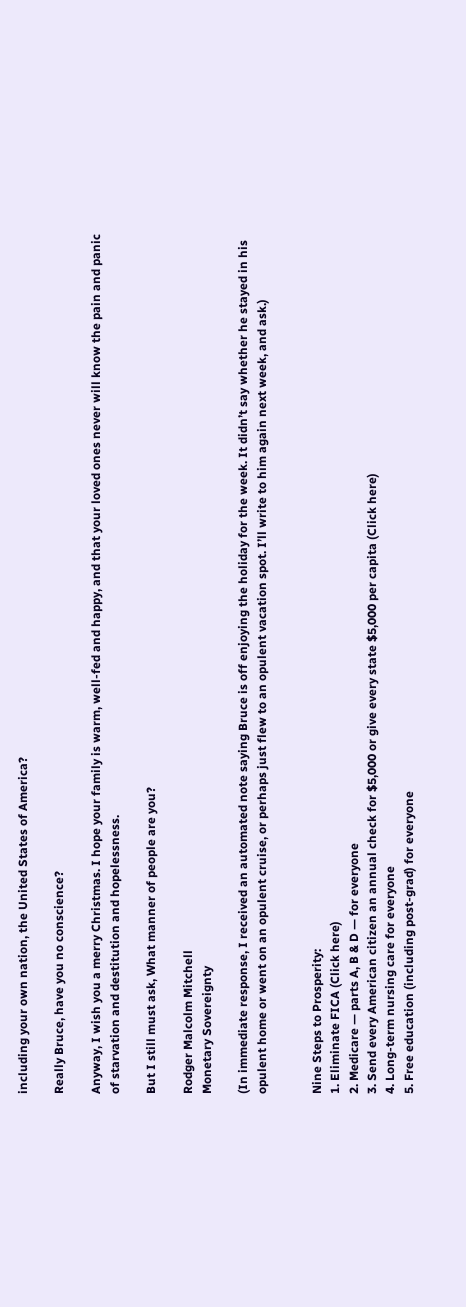including your own nation, the United States of America?

Really Bruce, have you no conscience?

Anyway, I wish you a merry Christmas. I hope your family is warm, well-fed and happy, and that your loved ones never will know the pain and panic of starvation and destitution and hopelessness.

But I still must ask, What manner of people are you?

Rodger Malcolm Mitchell
Monetary Sovereignty

(In immediate response, I received an automated note saying Bruce is off enjoying the holiday for the week. It didn’t say whether he stayed in his opulent home or went on an opulent cruise, or perhaps just flew to an opulent vacation spot. I’ll write to him again next week, and ask.)


Nine Steps to Prosperity:
1. Eliminate FICA (Click here)
2. Medicare — parts A, B & D — for everyone
3. Send every American citizen an annual check for $5,000 or give every state $5,000 per capita (Click here)
4. Long-term nursing care for everyone
5. Free education (including post-grad) for everyone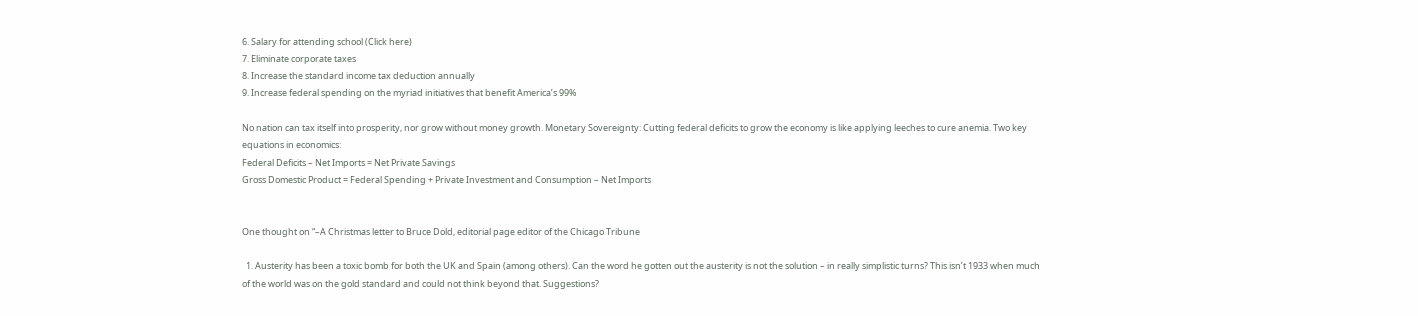6. Salary for attending school (Click here)
7. Eliminate corporate taxes
8. Increase the standard income tax deduction annually
9. Increase federal spending on the myriad initiatives that benefit America’s 99%

No nation can tax itself into prosperity, nor grow without money growth. Monetary Sovereignty: Cutting federal deficits to grow the economy is like applying leeches to cure anemia. Two key equations in economics:
Federal Deficits – Net Imports = Net Private Savings
Gross Domestic Product = Federal Spending + Private Investment and Consumption – Net Imports


One thought on “–A Christmas letter to Bruce Dold, editorial page editor of the Chicago Tribune

  1. Austerity has been a toxic bomb for both the UK and Spain (among others). Can the word he gotten out the austerity is not the solution – in really simplistic turns? This isn’t 1933 when much of the world was on the gold standard and could not think beyond that. Suggestions?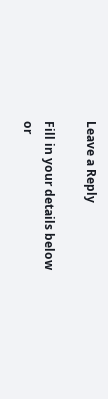Leave a Reply

Fill in your details below or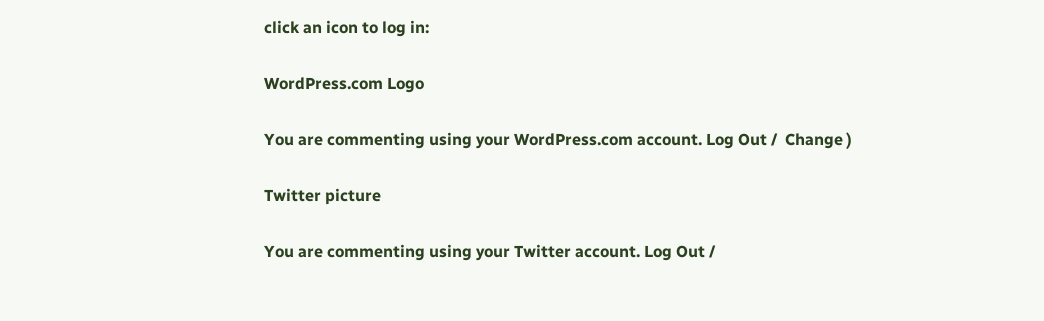click an icon to log in:

WordPress.com Logo

You are commenting using your WordPress.com account. Log Out /  Change )

Twitter picture

You are commenting using your Twitter account. Log Out /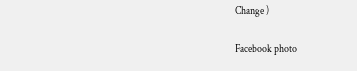Change )

Facebook photo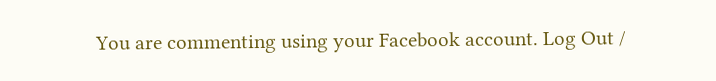You are commenting using your Facebook account. Log Out /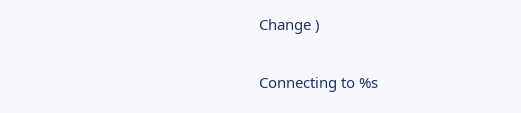Change )

Connecting to %s